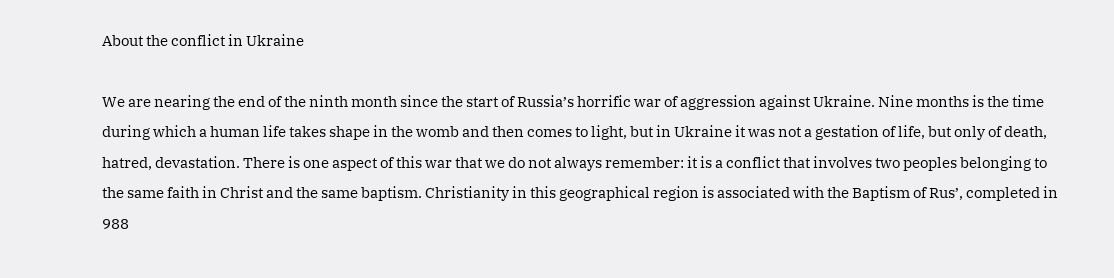About the conflict in Ukraine

We are nearing the end of the ninth month since the start of Russia’s horrific war of aggression against Ukraine. Nine months is the time during which a human life takes shape in the womb and then comes to light, but in Ukraine it was not a gestation of life, but only of death, hatred, devastation. There is one aspect of this war that we do not always remember: it is a conflict that involves two peoples belonging to the same faith in Christ and the same baptism. Christianity in this geographical region is associated with the Baptism of Rus’, completed in 988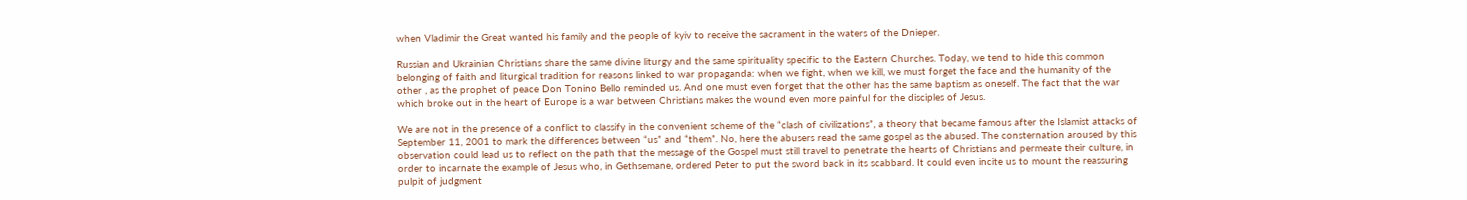when Vladimir the Great wanted his family and the people of kyiv to receive the sacrament in the waters of the Dnieper.

Russian and Ukrainian Christians share the same divine liturgy and the same spirituality specific to the Eastern Churches. Today, we tend to hide this common belonging of faith and liturgical tradition for reasons linked to war propaganda: when we fight, when we kill, we must forget the face and the humanity of the other , as the prophet of peace Don Tonino Bello reminded us. And one must even forget that the other has the same baptism as oneself. The fact that the war which broke out in the heart of Europe is a war between Christians makes the wound even more painful for the disciples of Jesus.

We are not in the presence of a conflict to classify in the convenient scheme of the “clash of civilizations”, a theory that became famous after the Islamist attacks of September 11, 2001 to mark the differences between “us” and “them”. No, here the abusers read the same gospel as the abused. The consternation aroused by this observation could lead us to reflect on the path that the message of the Gospel must still travel to penetrate the hearts of Christians and permeate their culture, in order to incarnate the example of Jesus who, in Gethsemane, ordered Peter to put the sword back in its scabbard. It could even incite us to mount the reassuring pulpit of judgment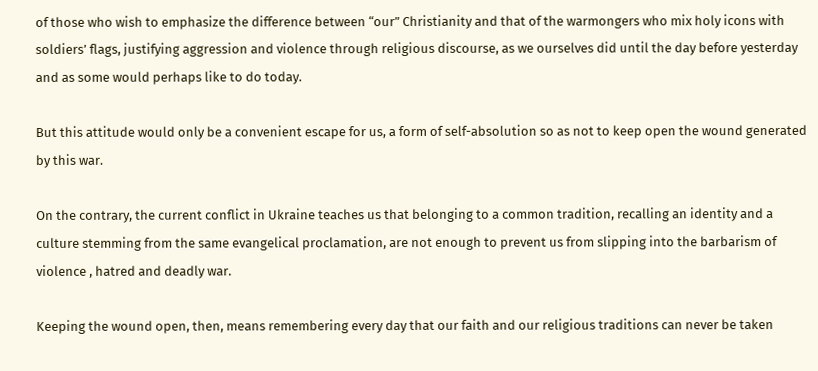of those who wish to emphasize the difference between “our” Christianity and that of the warmongers who mix holy icons with soldiers’ flags, justifying aggression and violence through religious discourse, as we ourselves did until the day before yesterday and as some would perhaps like to do today.

But this attitude would only be a convenient escape for us, a form of self-absolution so as not to keep open the wound generated by this war.

On the contrary, the current conflict in Ukraine teaches us that belonging to a common tradition, recalling an identity and a culture stemming from the same evangelical proclamation, are not enough to prevent us from slipping into the barbarism of violence , hatred and deadly war.

Keeping the wound open, then, means remembering every day that our faith and our religious traditions can never be taken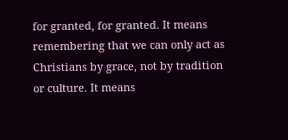for granted, for granted. It means remembering that we can only act as Christians by grace, not by tradition or culture. It means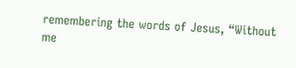remembering the words of Jesus, “Without me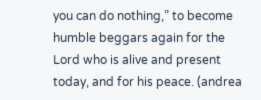you can do nothing,” to become humble beggars again for the Lord who is alive and present today, and for his peace. (andrea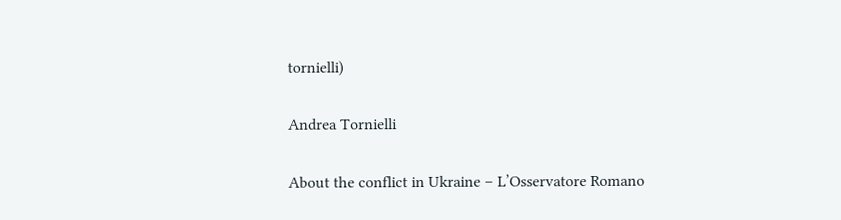tornielli)

Andrea Tornielli

About the conflict in Ukraine – L’Osservatore Romano